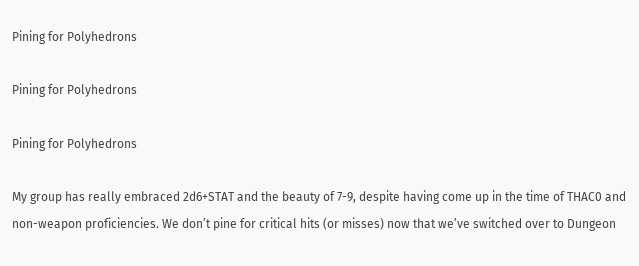Pining for Polyhedrons

Pining for Polyhedrons

Pining for Polyhedrons

My group has really embraced 2d6+STAT and the beauty of 7-9, despite having come up in the time of THAC0 and non-weapon proficiencies. We don’t pine for critical hits (or misses) now that we’ve switched over to Dungeon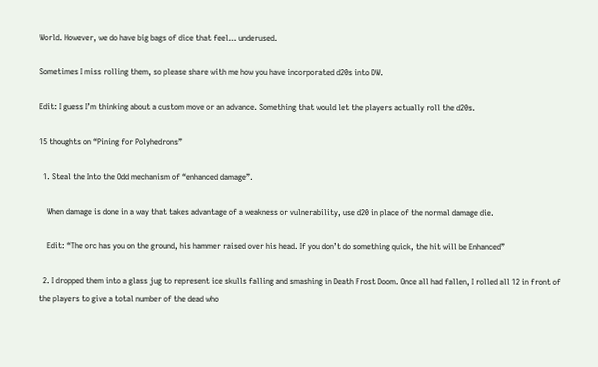World. However, we do have big bags of dice that feel… underused.

Sometimes I miss rolling them, so please share with me how you have incorporated d20s into DW.

Edit: I guess I’m thinking about a custom move or an advance. Something that would let the players actually roll the d20s.

15 thoughts on “Pining for Polyhedrons”

  1. Steal the Into the Odd mechanism of “enhanced damage”.

    When damage is done in a way that takes advantage of a weakness or vulnerability, use d20 in place of the normal damage die.

    Edit: “The orc has you on the ground, his hammer raised over his head. If you don’t do something quick, the hit will be Enhanced”

  2. I dropped them into a glass jug to represent ice skulls falling and smashing in Death Frost Doom. Once all had fallen, I rolled all 12 in front of the players to give a total number of the dead who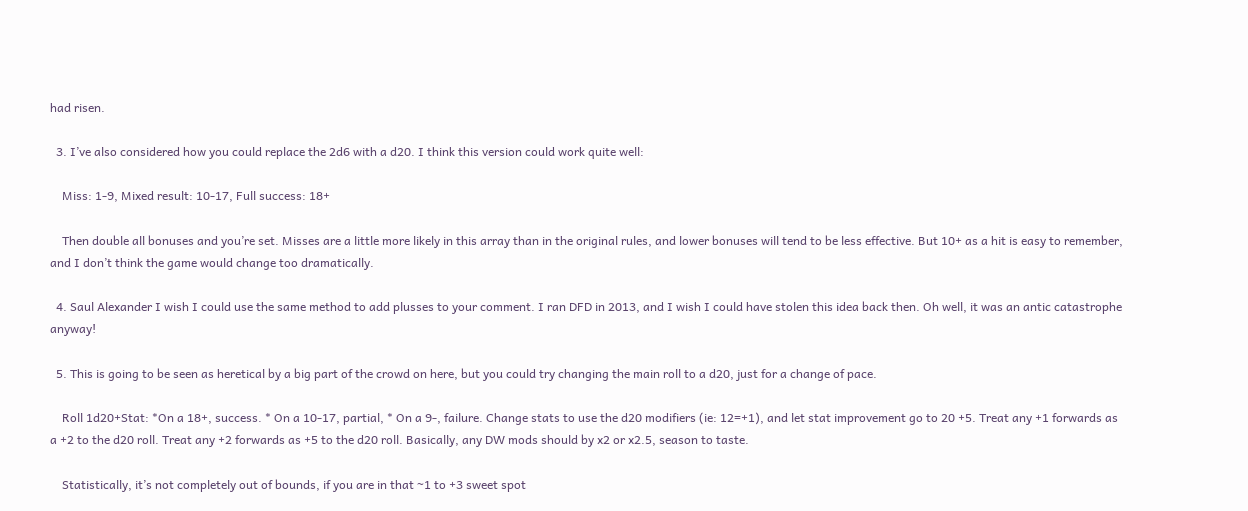had risen.

  3. I’ve also considered how you could replace the 2d6 with a d20. I think this version could work quite well:

    Miss: 1-9, Mixed result: 10-17, Full success: 18+

    Then double all bonuses and you’re set. Misses are a little more likely in this array than in the original rules, and lower bonuses will tend to be less effective. But 10+ as a hit is easy to remember, and I don’t think the game would change too dramatically.

  4. Saul Alexander I wish I could use the same method to add plusses to your comment. I ran DFD in 2013, and I wish I could have stolen this idea back then. Oh well, it was an antic catastrophe anyway!

  5. This is going to be seen as heretical by a big part of the crowd on here, but you could try changing the main roll to a d20, just for a change of pace.

    Roll 1d20+Stat: *On a 18+, success. * On a 10-17, partial, * On a 9-, failure. Change stats to use the d20 modifiers (ie: 12=+1), and let stat improvement go to 20 +5. Treat any +1 forwards as a +2 to the d20 roll. Treat any +2 forwards as +5 to the d20 roll. Basically, any DW mods should by x2 or x2.5, season to taste.

    Statistically, it’s not completely out of bounds, if you are in that ~1 to +3 sweet spot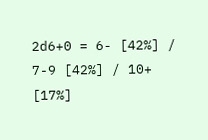2d6+0 = 6- [42%] / 7-9 [42%] / 10+ [17%]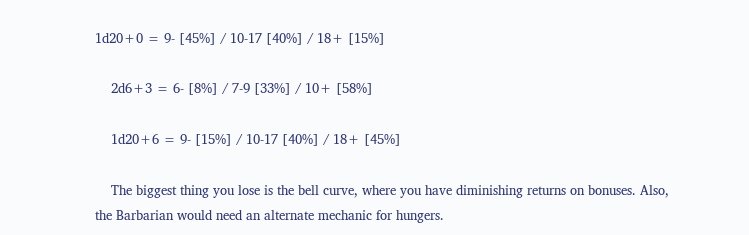1d20+0 = 9- [45%] / 10-17 [40%] / 18+ [15%]

    2d6+3 = 6- [8%] / 7-9 [33%] / 10+ [58%]

    1d20+6 = 9- [15%] / 10-17 [40%] / 18+ [45%]

    The biggest thing you lose is the bell curve, where you have diminishing returns on bonuses. Also, the Barbarian would need an alternate mechanic for hungers.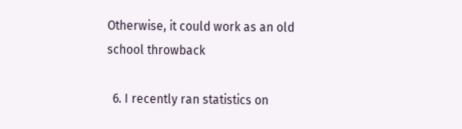Otherwise, it could work as an old school throwback

  6. I recently ran statistics on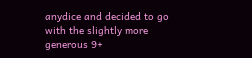anydice and decided to go with the slightly more generous 9+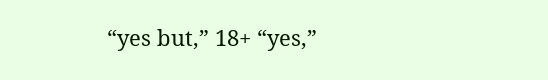“yes but,” 18+ “yes,”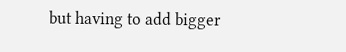but having to add bigger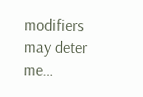modifiers may deter me…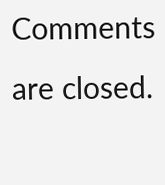Comments are closed.